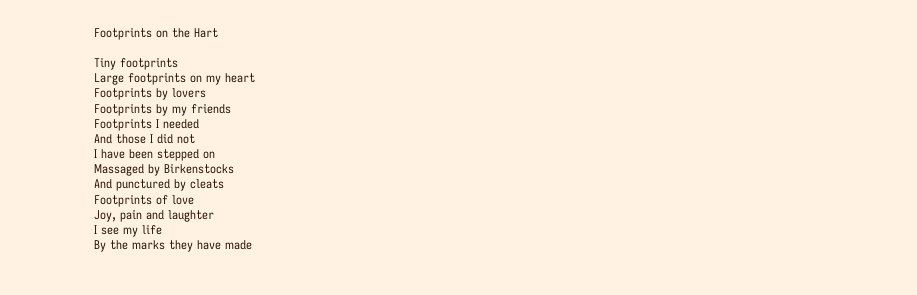Footprints on the Hart

Tiny footprints
Large footprints on my heart
Footprints by lovers
Footprints by my friends
Footprints I needed
And those I did not
I have been stepped on
Massaged by Birkenstocks
And punctured by cleats
Footprints of love
Joy, pain and laughter
I see my life
By the marks they have made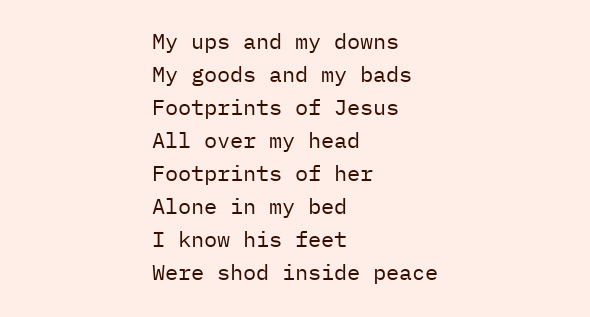My ups and my downs
My goods and my bads
Footprints of Jesus
All over my head
Footprints of her
Alone in my bed
I know his feet
Were shod inside peace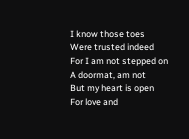I know those toes
Were trusted indeed
For I am not stepped on
A doormat, am not
But my heart is open
For love and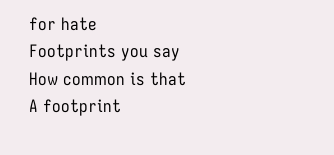for hate
Footprints you say
How common is that
A footprint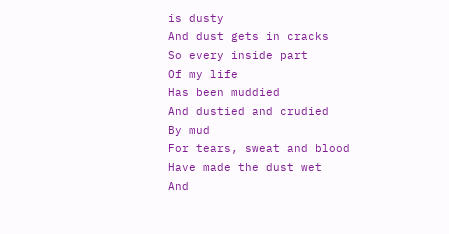is dusty
And dust gets in cracks
So every inside part
Of my life
Has been muddied
And dustied and crudied
By mud
For tears, sweat and blood
Have made the dust wet
And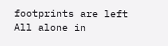footprints are left
All alone in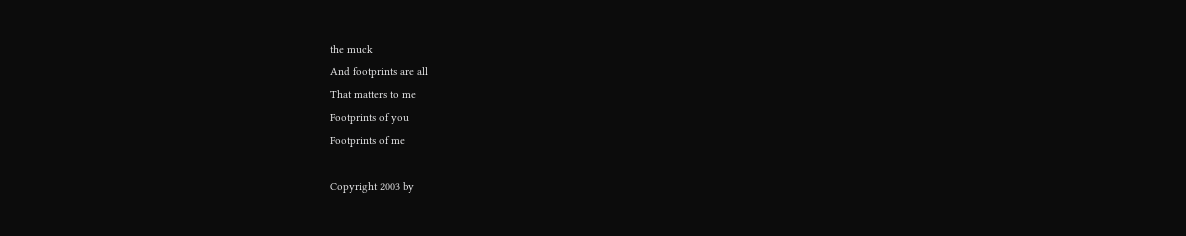the muck
And footprints are all
That matters to me
Footprints of you
Footprints of me

Copyright 2003 by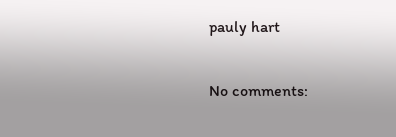pauly hart

No comments: